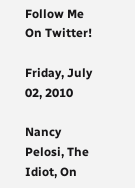Follow Me On Twitter!

Friday, July 02, 2010

Nancy Pelosi, The Idiot, On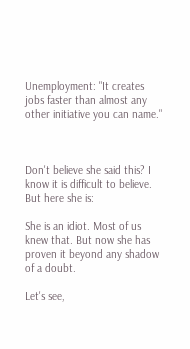Unemployment: "It creates jobs faster than almost any other initiative you can name."



Don't believe she said this? I know it is difficult to believe. But here she is:

She is an idiot. Most of us knew that. But now she has proven it beyond any shadow of a doubt.

Let's see,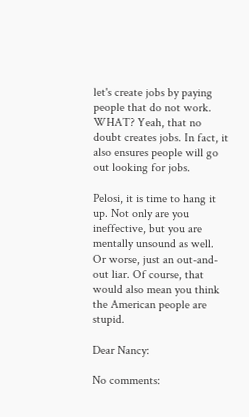let's create jobs by paying people that do not work. WHAT? Yeah, that no doubt creates jobs. In fact, it also ensures people will go out looking for jobs.

Pelosi, it is time to hang it up. Not only are you ineffective, but you are mentally unsound as well. Or worse, just an out-and-out liar. Of course, that would also mean you think the American people are stupid.

Dear Nancy:

No comments: